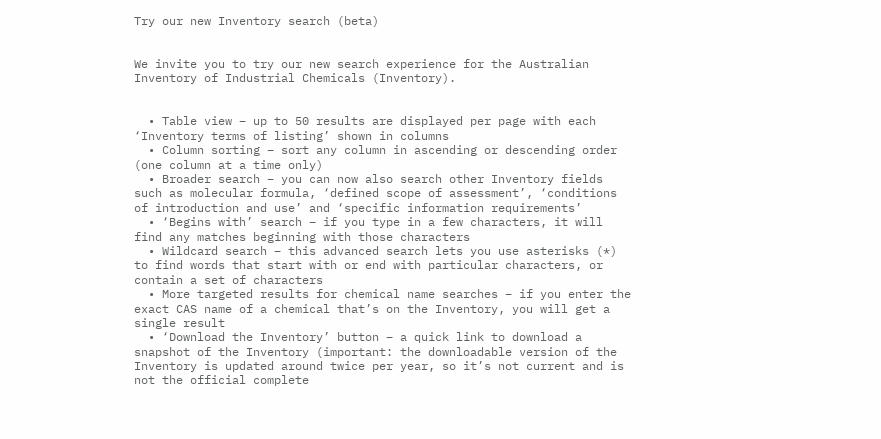Try our new Inventory search (beta)


We invite you to try our new search experience for the Australian Inventory of Industrial Chemicals (Inventory).


  • Table view – up to 50 results are displayed per page with each ‘Inventory terms of listing’ shown in columns
  • Column sorting – sort any column in ascending or descending order (one column at a time only)
  • Broader search – you can now also search other Inventory fields such as molecular formula, ‘defined scope of assessment’, ‘conditions of introduction and use’ and ‘specific information requirements’
  • ‘Begins with’ search – if you type in a few characters, it will find any matches beginning with those characters
  • Wildcard search – this advanced search lets you use asterisks (*) to find words that start with or end with particular characters, or contain a set of characters
  • More targeted results for chemical name searches – if you enter the exact CAS name of a chemical that’s on the Inventory, you will get a single result
  • ‘Download the Inventory’ button – a quick link to download a snapshot of the Inventory (important: the downloadable version of the Inventory is updated around twice per year, so it’s not current and is not the official complete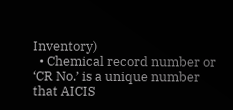Inventory)
  • Chemical record number or ‘CR No.’ is a unique number that AICIS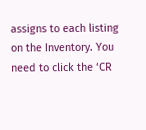assigns to each listing on the Inventory. You need to click the ‘CR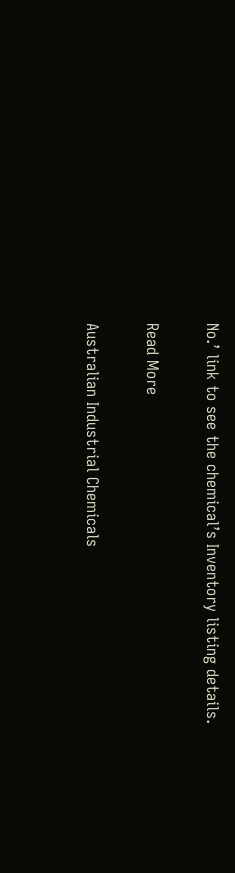No.’ link to see the chemical’s Inventory listing details.

Read More

Australian Industrial Chemicals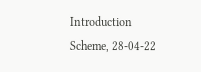Introduction Scheme, 28-04-22